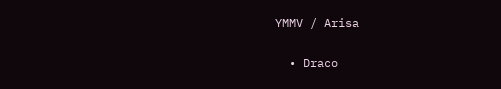YMMV / Arisa

  • Draco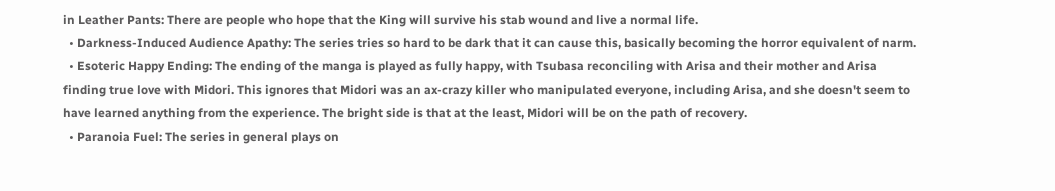in Leather Pants: There are people who hope that the King will survive his stab wound and live a normal life.
  • Darkness-Induced Audience Apathy: The series tries so hard to be dark that it can cause this, basically becoming the horror equivalent of narm.
  • Esoteric Happy Ending: The ending of the manga is played as fully happy, with Tsubasa reconciling with Arisa and their mother and Arisa finding true love with Midori. This ignores that Midori was an ax-crazy killer who manipulated everyone, including Arisa, and she doesn't seem to have learned anything from the experience. The bright side is that at the least, Midori will be on the path of recovery.
  • Paranoia Fuel: The series in general plays on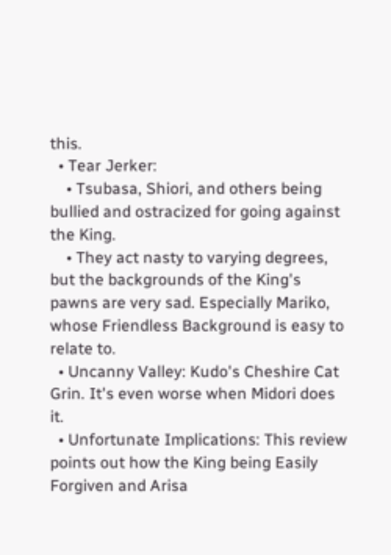this.
  • Tear Jerker:
    • Tsubasa, Shiori, and others being bullied and ostracized for going against the King.
    • They act nasty to varying degrees, but the backgrounds of the King's pawns are very sad. Especially Mariko, whose Friendless Background is easy to relate to.
  • Uncanny Valley: Kudo's Cheshire Cat Grin. It's even worse when Midori does it.
  • Unfortunate Implications: This review points out how the King being Easily Forgiven and Arisa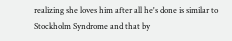realizing she loves him after all he's done is similar to Stockholm Syndrome and that by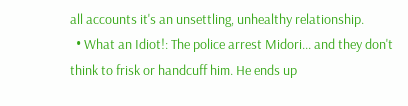all accounts it's an unsettling, unhealthy relationship.
  • What an Idiot!: The police arrest Midori... and they don't think to frisk or handcuff him. He ends up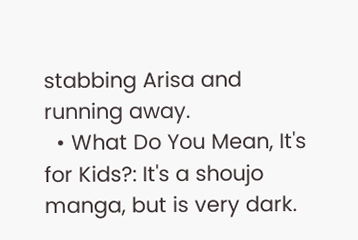stabbing Arisa and running away.
  • What Do You Mean, It's for Kids?: It's a shoujo manga, but is very dark.